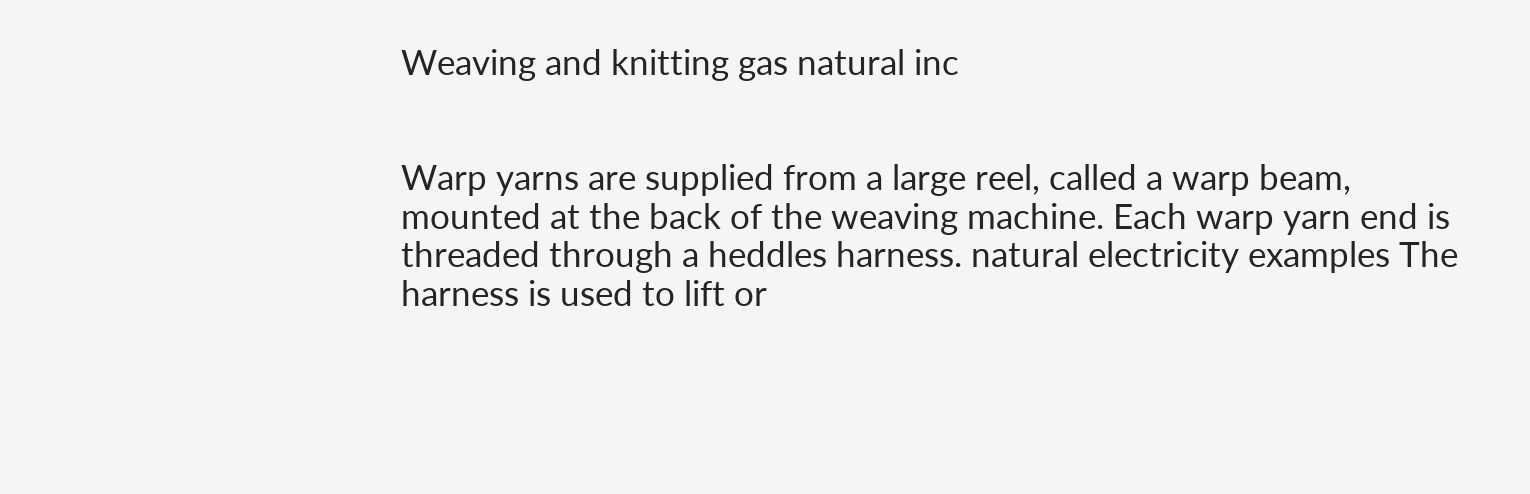Weaving and knitting gas natural inc


Warp yarns are supplied from a large reel, called a warp beam, mounted at the back of the weaving machine. Each warp yarn end is threaded through a heddles harness. natural electricity examples The harness is used to lift or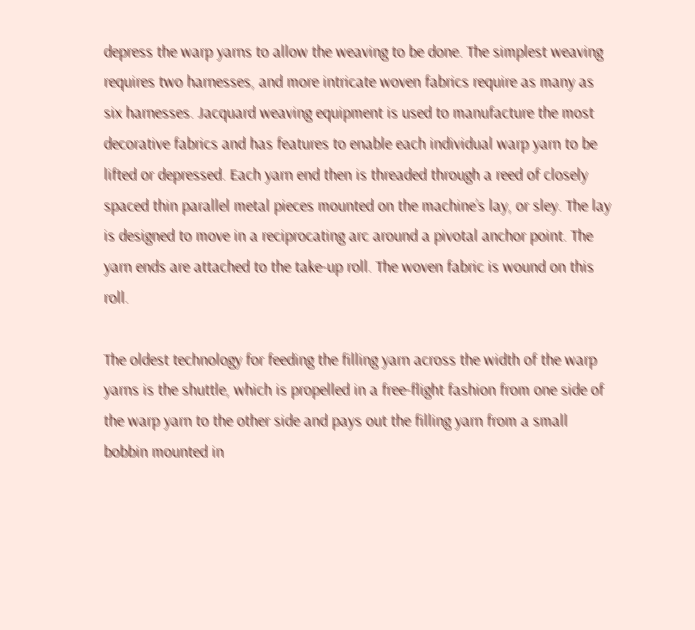depress the warp yarns to allow the weaving to be done. The simplest weaving requires two harnesses, and more intricate woven fabrics require as many as six harnesses. Jacquard weaving equipment is used to manufacture the most decorative fabrics and has features to enable each individual warp yarn to be lifted or depressed. Each yarn end then is threaded through a reed of closely spaced thin parallel metal pieces mounted on the machine’s lay, or sley. The lay is designed to move in a reciprocating arc around a pivotal anchor point. The yarn ends are attached to the take-up roll. The woven fabric is wound on this roll.

The oldest technology for feeding the filling yarn across the width of the warp yarns is the shuttle, which is propelled in a free-flight fashion from one side of the warp yarn to the other side and pays out the filling yarn from a small bobbin mounted in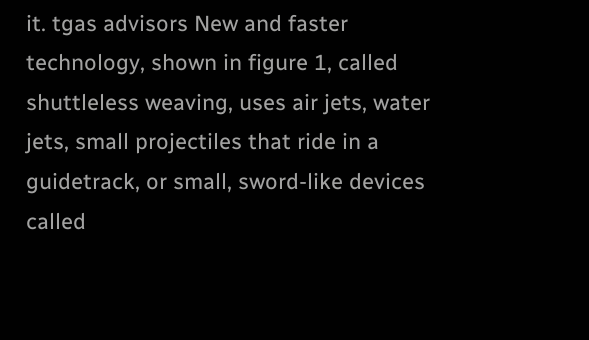it. tgas advisors New and faster technology, shown in figure 1, called shuttleless weaving, uses air jets, water jets, small projectiles that ride in a guidetrack, or small, sword-like devices called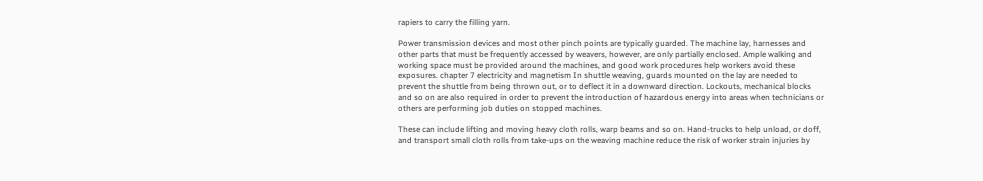rapiers to carry the filling yarn.

Power transmission devices and most other pinch points are typically guarded. The machine lay, harnesses and other parts that must be frequently accessed by weavers, however, are only partially enclosed. Ample walking and working space must be provided around the machines, and good work procedures help workers avoid these exposures. chapter 7 electricity and magnetism In shuttle weaving, guards mounted on the lay are needed to prevent the shuttle from being thrown out, or to deflect it in a downward direction. Lockouts, mechanical blocks and so on are also required in order to prevent the introduction of hazardous energy into areas when technicians or others are performing job duties on stopped machines.

These can include lifting and moving heavy cloth rolls, warp beams and so on. Hand-trucks to help unload, or doff, and transport small cloth rolls from take-ups on the weaving machine reduce the risk of worker strain injuries by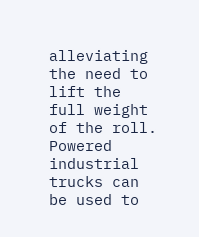alleviating the need to lift the full weight of the roll. Powered industrial trucks can be used to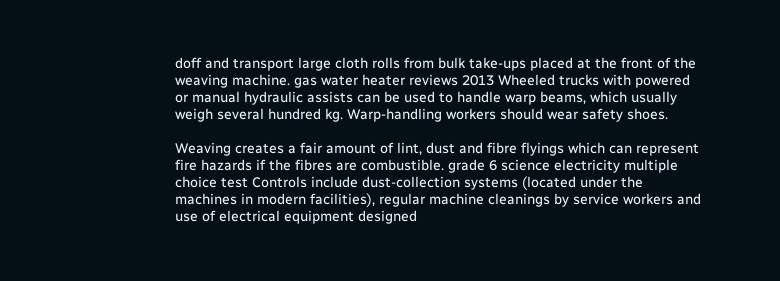doff and transport large cloth rolls from bulk take-ups placed at the front of the weaving machine. gas water heater reviews 2013 Wheeled trucks with powered or manual hydraulic assists can be used to handle warp beams, which usually weigh several hundred kg. Warp-handling workers should wear safety shoes.

Weaving creates a fair amount of lint, dust and fibre flyings which can represent fire hazards if the fibres are combustible. grade 6 science electricity multiple choice test Controls include dust-collection systems (located under the machines in modern facilities), regular machine cleanings by service workers and use of electrical equipment designed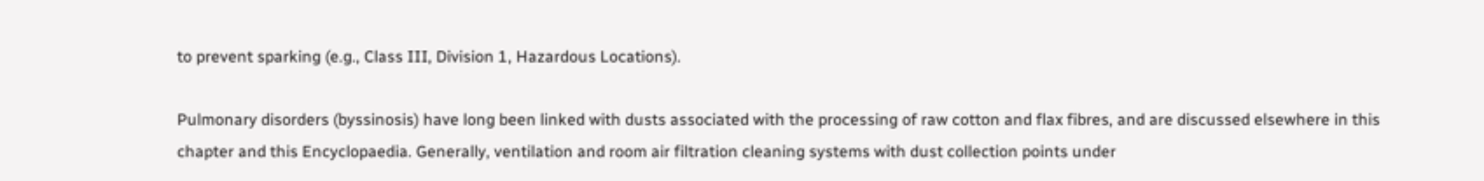to prevent sparking (e.g., Class III, Division 1, Hazardous Locations).

Pulmonary disorders (byssinosis) have long been linked with dusts associated with the processing of raw cotton and flax fibres, and are discussed elsewhere in this chapter and this Encyclopaedia. Generally, ventilation and room air filtration cleaning systems with dust collection points under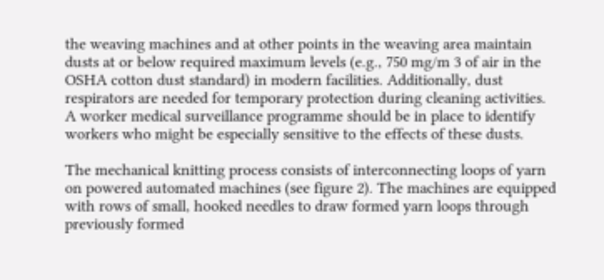the weaving machines and at other points in the weaving area maintain dusts at or below required maximum levels (e.g., 750 mg/m 3 of air in the OSHA cotton dust standard) in modern facilities. Additionally, dust respirators are needed for temporary protection during cleaning activities. A worker medical surveillance programme should be in place to identify workers who might be especially sensitive to the effects of these dusts.

The mechanical knitting process consists of interconnecting loops of yarn on powered automated machines (see figure 2). The machines are equipped with rows of small, hooked needles to draw formed yarn loops through previously formed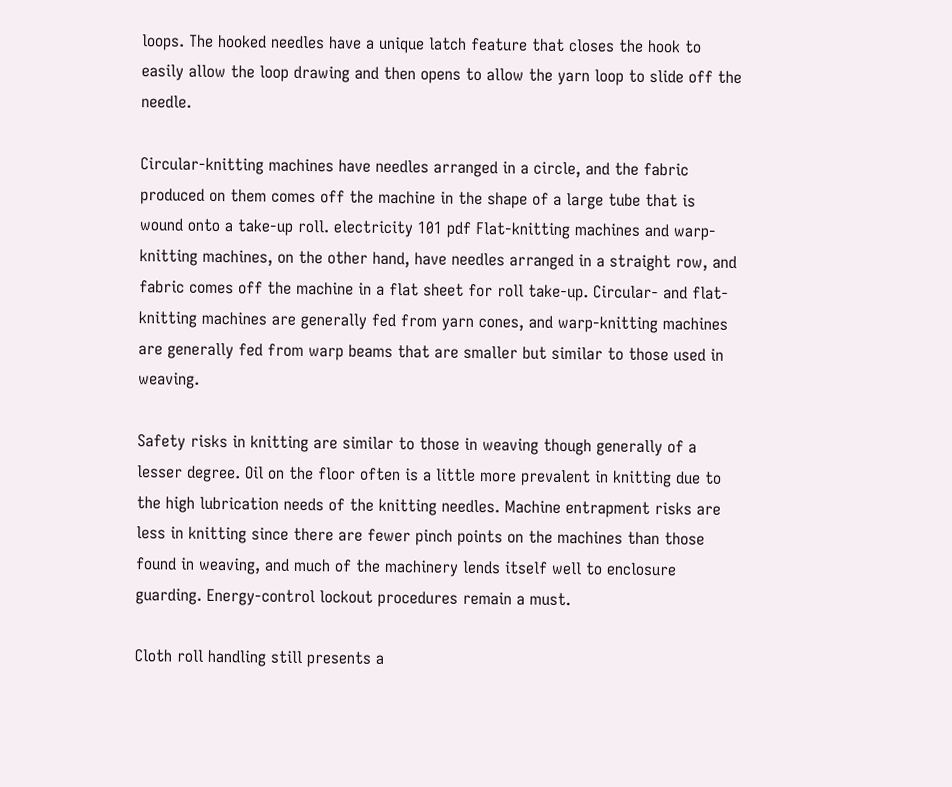loops. The hooked needles have a unique latch feature that closes the hook to easily allow the loop drawing and then opens to allow the yarn loop to slide off the needle.

Circular-knitting machines have needles arranged in a circle, and the fabric produced on them comes off the machine in the shape of a large tube that is wound onto a take-up roll. electricity 101 pdf Flat-knitting machines and warp-knitting machines, on the other hand, have needles arranged in a straight row, and fabric comes off the machine in a flat sheet for roll take-up. Circular- and flat-knitting machines are generally fed from yarn cones, and warp-knitting machines are generally fed from warp beams that are smaller but similar to those used in weaving.

Safety risks in knitting are similar to those in weaving though generally of a lesser degree. Oil on the floor often is a little more prevalent in knitting due to the high lubrication needs of the knitting needles. Machine entrapment risks are less in knitting since there are fewer pinch points on the machines than those found in weaving, and much of the machinery lends itself well to enclosure guarding. Energy-control lockout procedures remain a must.

Cloth roll handling still presents a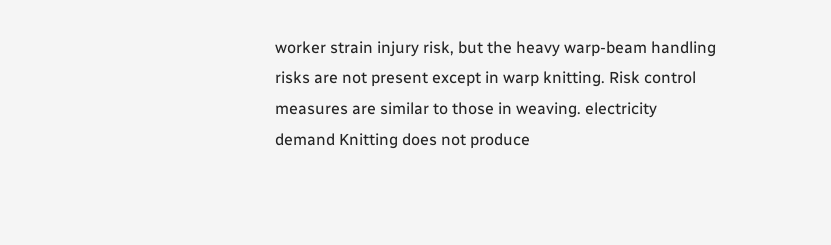worker strain injury risk, but the heavy warp-beam handling risks are not present except in warp knitting. Risk control measures are similar to those in weaving. electricity demand Knitting does not produce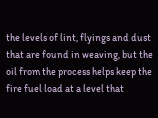the levels of lint, flyings and dust that are found in weaving, but the oil from the process helps keep the fire fuel load at a level that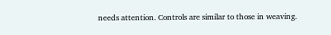needs attention. Controls are similar to those in weaving.